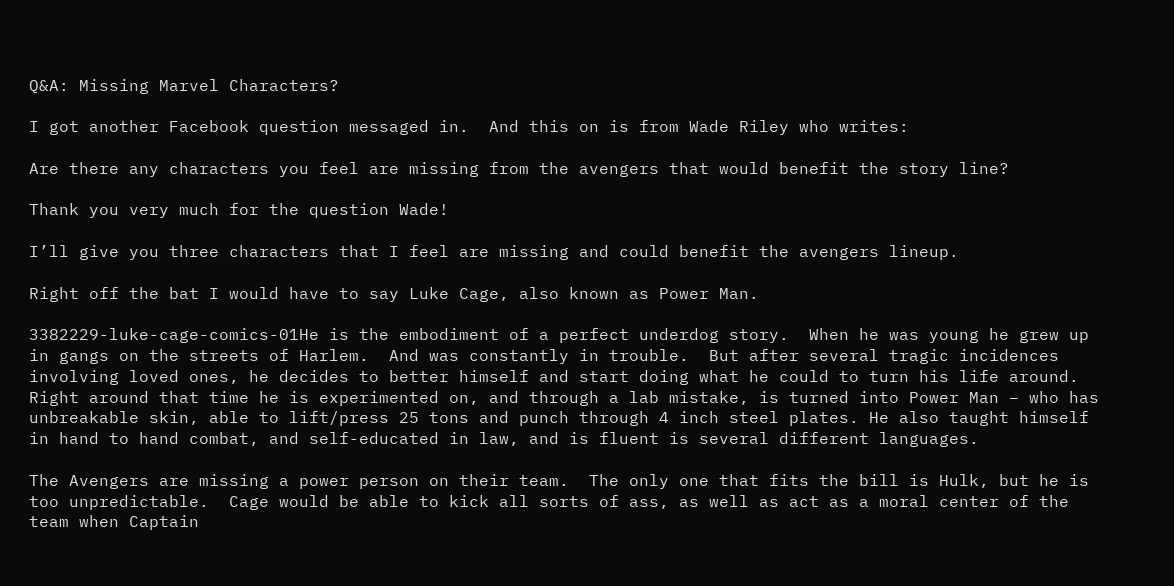Q&A: Missing Marvel Characters?

I got another Facebook question messaged in.  And this on is from Wade Riley who writes:

Are there any characters you feel are missing from the avengers that would benefit the story line?

Thank you very much for the question Wade!

I’ll give you three characters that I feel are missing and could benefit the avengers lineup.

Right off the bat I would have to say Luke Cage, also known as Power Man.

3382229-luke-cage-comics-01He is the embodiment of a perfect underdog story.  When he was young he grew up in gangs on the streets of Harlem.  And was constantly in trouble.  But after several tragic incidences involving loved ones, he decides to better himself and start doing what he could to turn his life around.  Right around that time he is experimented on, and through a lab mistake, is turned into Power Man – who has unbreakable skin, able to lift/press 25 tons and punch through 4 inch steel plates. He also taught himself in hand to hand combat, and self-educated in law, and is fluent is several different languages.

The Avengers are missing a power person on their team.  The only one that fits the bill is Hulk, but he is too unpredictable.  Cage would be able to kick all sorts of ass, as well as act as a moral center of the team when Captain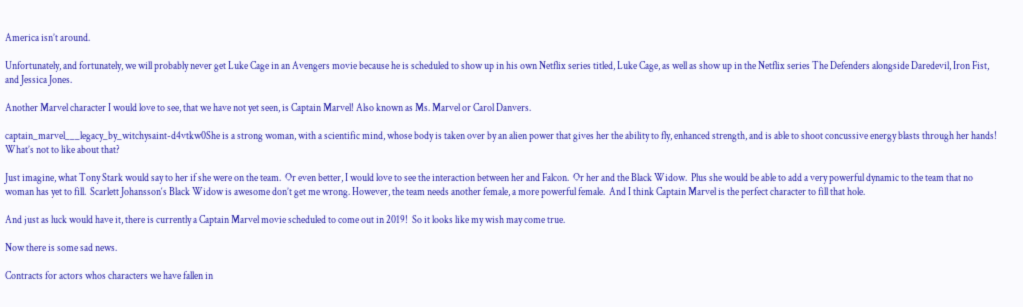America isn’t around.

Unfortunately, and fortunately, we will probably never get Luke Cage in an Avengers movie because he is scheduled to show up in his own Netflix series titled, Luke Cage, as well as show up in the Netflix series The Defenders alongside Daredevil, Iron Fist, and Jessica Jones.

Another Marvel character I would love to see, that we have not yet seen, is Captain Marvel! Also known as Ms. Marvel or Carol Danvers.

captain_marvel___legacy_by_witchysaint-d4vtkw0She is a strong woman, with a scientific mind, whose body is taken over by an alien power that gives her the ability to fly, enhanced strength, and is able to shoot concussive energy blasts through her hands!  What’s not to like about that?

Just imagine, what Tony Stark would say to her if she were on the team.  Or even better, I would love to see the interaction between her and Falcon.  Or her and the Black Widow.  Plus she would be able to add a very powerful dynamic to the team that no woman has yet to fill.  Scarlett Johansson‘s Black Widow is awesome don’t get me wrong. However, the team needs another female, a more powerful female.  And I think Captain Marvel is the perfect character to fill that hole.

And just as luck would have it, there is currently a Captain Marvel movie scheduled to come out in 2019!  So it looks like my wish may come true.

Now there is some sad news.

Contracts for actors whos characters we have fallen in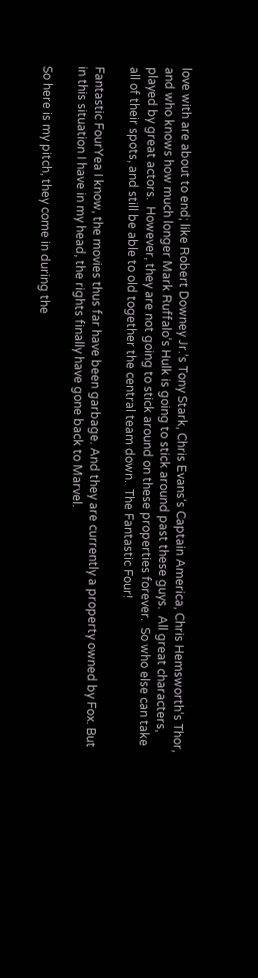love with are about to end; like Robert Downey Jr.‘s Tony Stark, Chris Evans‘s Captain America, Chris Hemsworth‘s Thor, and who knows how much longer Mark Ruffalo‘s Hulk is going to stick around past these guys.  All great characters, played by great actors.  However, they are not going to stick around on these properties forever.  So who else can take all of their spots, and still be able to old together the central team down.  The Fantastic Four!

Fantastic FourYea I know, the movies thus far have been garbage. And they are currently a property owned by Fox. But in this situation I have in my head, the rights finally have gone back to Marvel.

So here is my pitch, they come in during the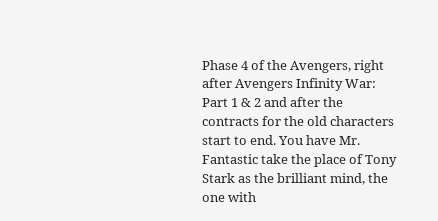Phase 4 of the Avengers, right after Avengers Infinity War: Part 1 & 2 and after the contracts for the old characters start to end. You have Mr. Fantastic take the place of Tony Stark as the brilliant mind, the one with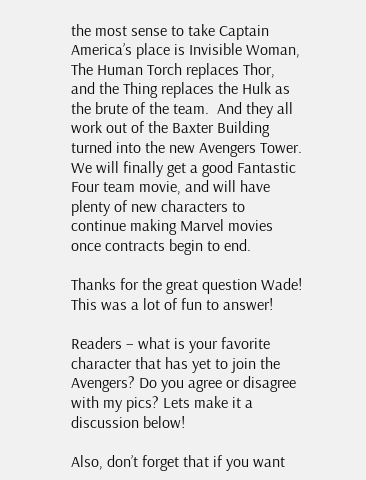the most sense to take Captain America’s place is Invisible Woman, The Human Torch replaces Thor, and the Thing replaces the Hulk as the brute of the team.  And they all work out of the Baxter Building turned into the new Avengers Tower.  We will finally get a good Fantastic Four team movie, and will have plenty of new characters to continue making Marvel movies once contracts begin to end.

Thanks for the great question Wade!  This was a lot of fun to answer!

Readers – what is your favorite character that has yet to join the Avengers? Do you agree or disagree with my pics? Lets make it a discussion below!

Also, don’t forget that if you want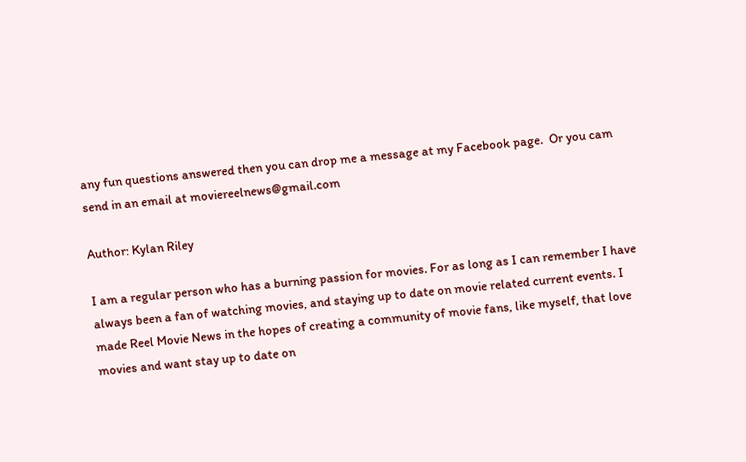any fun questions answered then you can drop me a message at my Facebook page.  Or you cam send in an email at moviereelnews@gmail.com

Author: Kylan Riley

I am a regular person who has a burning passion for movies. For as long as I can remember I have always been a fan of watching movies, and staying up to date on movie related current events. I made Reel Movie News in the hopes of creating a community of movie fans, like myself, that love movies and want stay up to date on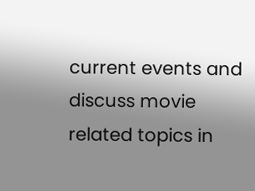current events and discuss movie related topics in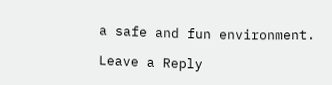a safe and fun environment.

Leave a Reply